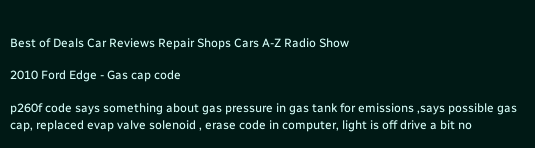Best of Deals Car Reviews Repair Shops Cars A-Z Radio Show

2010 Ford Edge - Gas cap code

p260f code says something about gas pressure in gas tank for emissions ,says possible gas cap, replaced evap valve solenoid , erase code in computer, light is off drive a bit no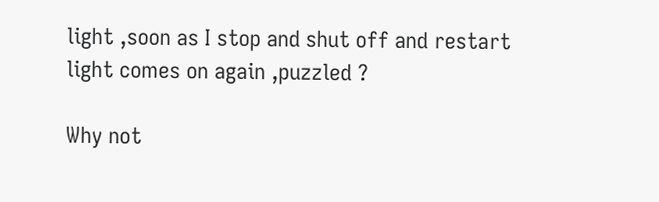light ,soon as I stop and shut off and restart light comes on again ,puzzled ?

Why not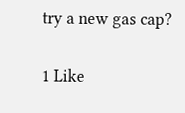try a new gas cap?

1 Like